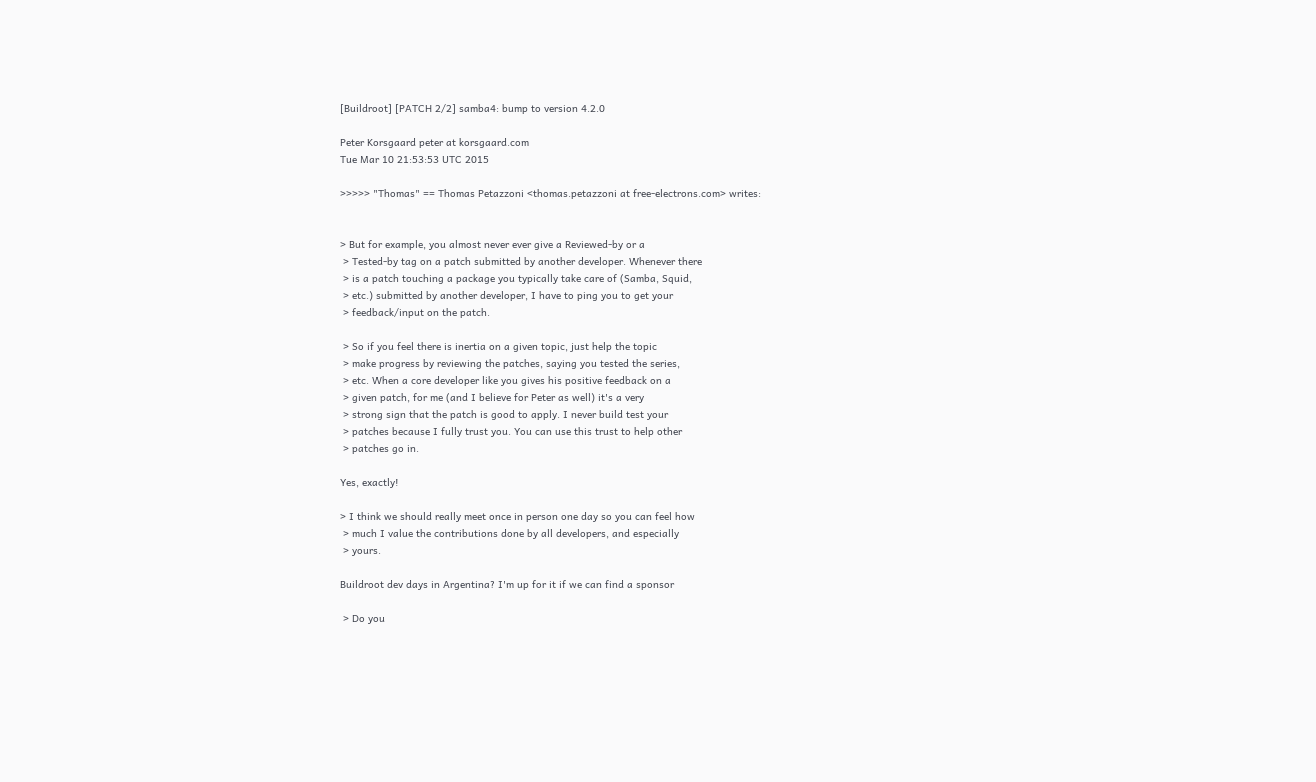[Buildroot] [PATCH 2/2] samba4: bump to version 4.2.0

Peter Korsgaard peter at korsgaard.com
Tue Mar 10 21:53:53 UTC 2015

>>>>> "Thomas" == Thomas Petazzoni <thomas.petazzoni at free-electrons.com> writes:


> But for example, you almost never ever give a Reviewed-by or a
 > Tested-by tag on a patch submitted by another developer. Whenever there
 > is a patch touching a package you typically take care of (Samba, Squid,
 > etc.) submitted by another developer, I have to ping you to get your
 > feedback/input on the patch.

 > So if you feel there is inertia on a given topic, just help the topic
 > make progress by reviewing the patches, saying you tested the series,
 > etc. When a core developer like you gives his positive feedback on a
 > given patch, for me (and I believe for Peter as well) it's a very
 > strong sign that the patch is good to apply. I never build test your
 > patches because I fully trust you. You can use this trust to help other
 > patches go in.

Yes, exactly!

> I think we should really meet once in person one day so you can feel how
 > much I value the contributions done by all developers, and especially
 > yours.

Buildroot dev days in Argentina? I'm up for it if we can find a sponsor

 > Do you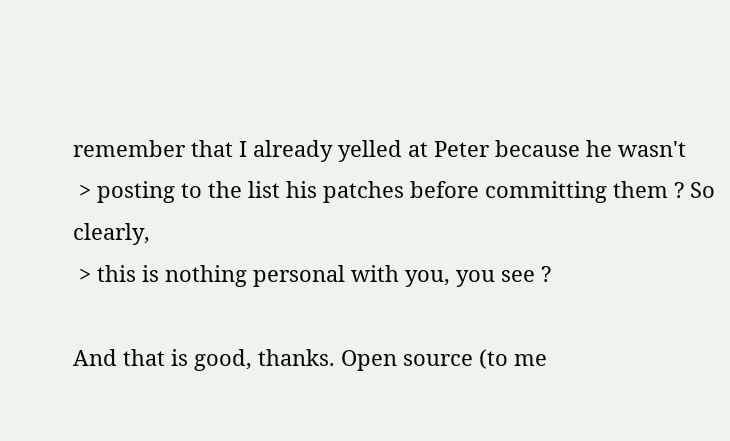remember that I already yelled at Peter because he wasn't
 > posting to the list his patches before committing them ? So clearly,
 > this is nothing personal with you, you see ?

And that is good, thanks. Open source (to me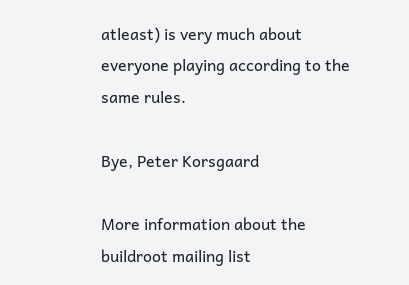atleast) is very much about
everyone playing according to the same rules.

Bye, Peter Korsgaard

More information about the buildroot mailing list